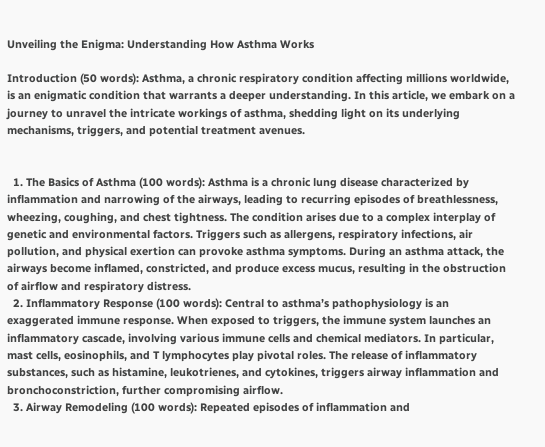Unveiling the Enigma: Understanding How Asthma Works

Introduction (50 words): Asthma, a chronic respiratory condition affecting millions worldwide, is an enigmatic condition that warrants a deeper understanding. In this article, we embark on a journey to unravel the intricate workings of asthma, shedding light on its underlying mechanisms, triggers, and potential treatment avenues.


  1. The Basics of Asthma (100 words): Asthma is a chronic lung disease characterized by inflammation and narrowing of the airways, leading to recurring episodes of breathlessness, wheezing, coughing, and chest tightness. The condition arises due to a complex interplay of genetic and environmental factors. Triggers such as allergens, respiratory infections, air pollution, and physical exertion can provoke asthma symptoms. During an asthma attack, the airways become inflamed, constricted, and produce excess mucus, resulting in the obstruction of airflow and respiratory distress.
  2. Inflammatory Response (100 words): Central to asthma’s pathophysiology is an exaggerated immune response. When exposed to triggers, the immune system launches an inflammatory cascade, involving various immune cells and chemical mediators. In particular, mast cells, eosinophils, and T lymphocytes play pivotal roles. The release of inflammatory substances, such as histamine, leukotrienes, and cytokines, triggers airway inflammation and bronchoconstriction, further compromising airflow.
  3. Airway Remodeling (100 words): Repeated episodes of inflammation and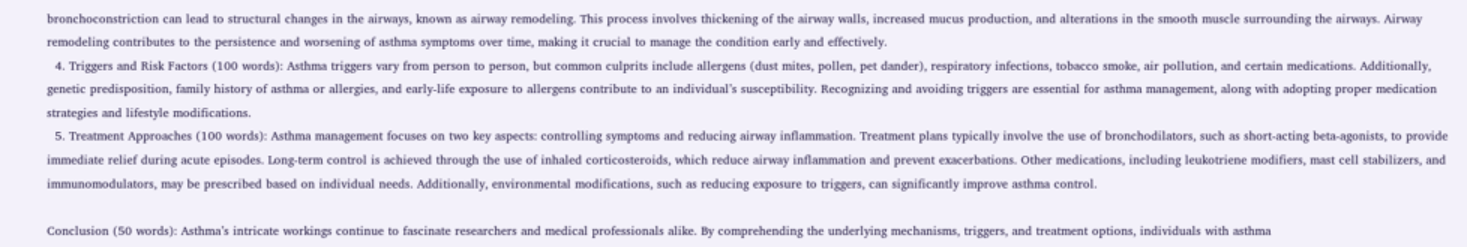bronchoconstriction can lead to structural changes in the airways, known as airway remodeling. This process involves thickening of the airway walls, increased mucus production, and alterations in the smooth muscle surrounding the airways. Airway remodeling contributes to the persistence and worsening of asthma symptoms over time, making it crucial to manage the condition early and effectively.
  4. Triggers and Risk Factors (100 words): Asthma triggers vary from person to person, but common culprits include allergens (dust mites, pollen, pet dander), respiratory infections, tobacco smoke, air pollution, and certain medications. Additionally, genetic predisposition, family history of asthma or allergies, and early-life exposure to allergens contribute to an individual’s susceptibility. Recognizing and avoiding triggers are essential for asthma management, along with adopting proper medication strategies and lifestyle modifications.
  5. Treatment Approaches (100 words): Asthma management focuses on two key aspects: controlling symptoms and reducing airway inflammation. Treatment plans typically involve the use of bronchodilators, such as short-acting beta-agonists, to provide immediate relief during acute episodes. Long-term control is achieved through the use of inhaled corticosteroids, which reduce airway inflammation and prevent exacerbations. Other medications, including leukotriene modifiers, mast cell stabilizers, and immunomodulators, may be prescribed based on individual needs. Additionally, environmental modifications, such as reducing exposure to triggers, can significantly improve asthma control.

Conclusion (50 words): Asthma’s intricate workings continue to fascinate researchers and medical professionals alike. By comprehending the underlying mechanisms, triggers, and treatment options, individuals with asthma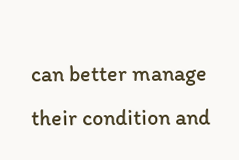can better manage their condition and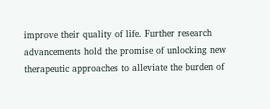improve their quality of life. Further research advancements hold the promise of unlocking new therapeutic approaches to alleviate the burden of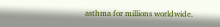asthma for millions worldwide.